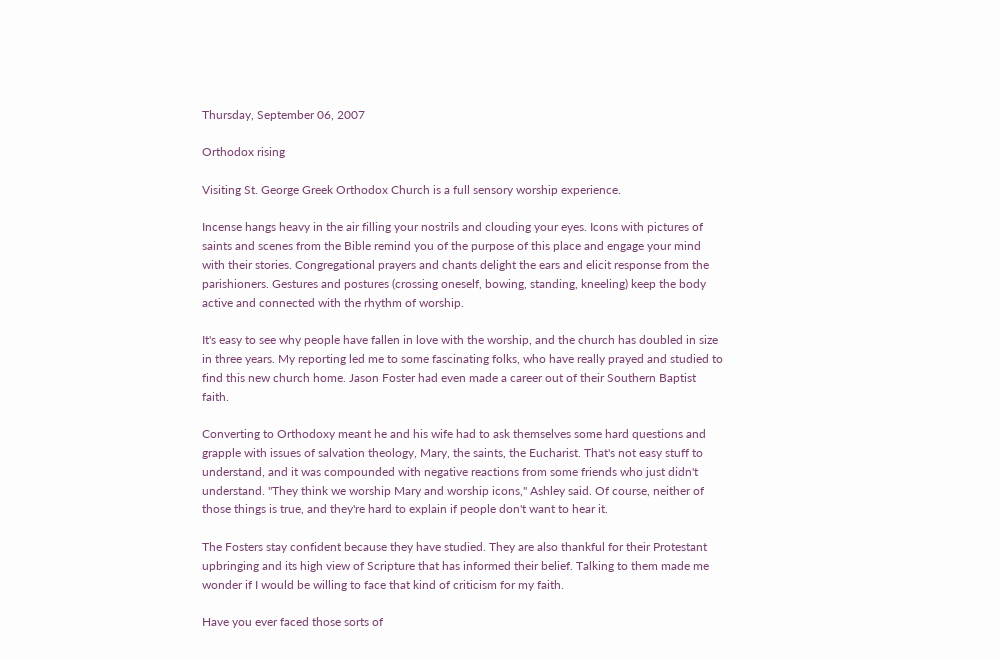Thursday, September 06, 2007

Orthodox rising

Visiting St. George Greek Orthodox Church is a full sensory worship experience.

Incense hangs heavy in the air filling your nostrils and clouding your eyes. Icons with pictures of saints and scenes from the Bible remind you of the purpose of this place and engage your mind with their stories. Congregational prayers and chants delight the ears and elicit response from the parishioners. Gestures and postures (crossing oneself, bowing, standing, kneeling) keep the body active and connected with the rhythm of worship.

It's easy to see why people have fallen in love with the worship, and the church has doubled in size in three years. My reporting led me to some fascinating folks, who have really prayed and studied to find this new church home. Jason Foster had even made a career out of their Southern Baptist faith.

Converting to Orthodoxy meant he and his wife had to ask themselves some hard questions and grapple with issues of salvation theology, Mary, the saints, the Eucharist. That's not easy stuff to understand, and it was compounded with negative reactions from some friends who just didn't understand. "They think we worship Mary and worship icons," Ashley said. Of course, neither of those things is true, and they're hard to explain if people don't want to hear it.

The Fosters stay confident because they have studied. They are also thankful for their Protestant upbringing and its high view of Scripture that has informed their belief. Talking to them made me wonder if I would be willing to face that kind of criticism for my faith.

Have you ever faced those sorts of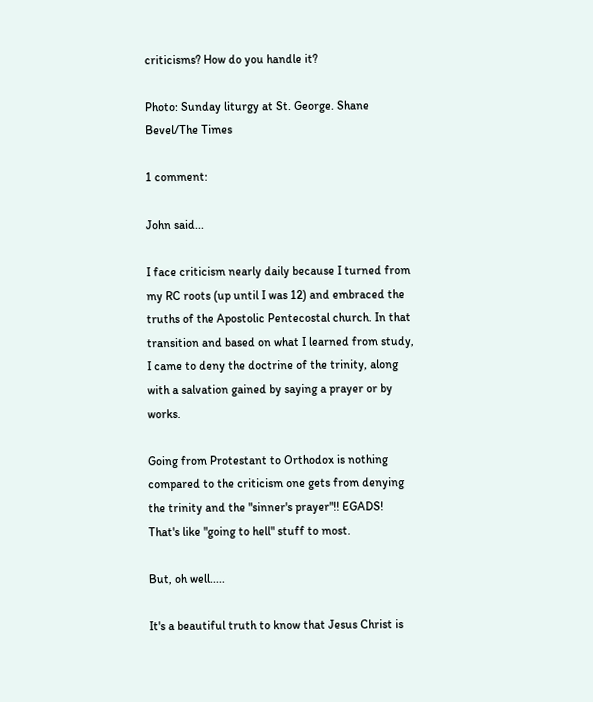criticisms? How do you handle it?

Photo: Sunday liturgy at St. George. Shane Bevel/The Times

1 comment:

John said...

I face criticism nearly daily because I turned from my RC roots (up until I was 12) and embraced the truths of the Apostolic Pentecostal church. In that transition and based on what I learned from study, I came to deny the doctrine of the trinity, along with a salvation gained by saying a prayer or by works.

Going from Protestant to Orthodox is nothing compared to the criticism one gets from denying the trinity and the "sinner's prayer"!! EGADS! That's like "going to hell" stuff to most.

But, oh well.....

It's a beautiful truth to know that Jesus Christ is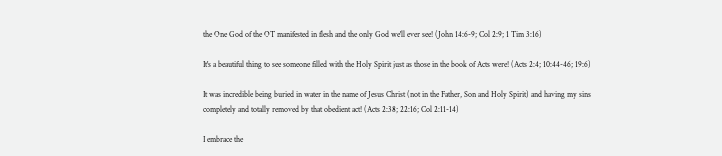the One God of the OT manifested in flesh and the only God we'll ever see! (John 14:6-9; Col 2:9; 1 Tim 3:16)

It's a beautiful thing to see someone filled with the Holy Spirit just as those in the book of Acts were! (Acts 2:4; 10:44-46; 19:6)

It was incredible being buried in water in the name of Jesus Christ (not in the Father, Son and Holy Spirit) and having my sins completely and totally removed by that obedient act! (Acts 2:38; 22:16; Col 2:11-14)

I embrace the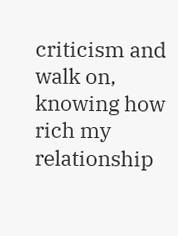criticism and walk on, knowing how rich my relationship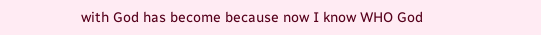with God has become because now I know WHO God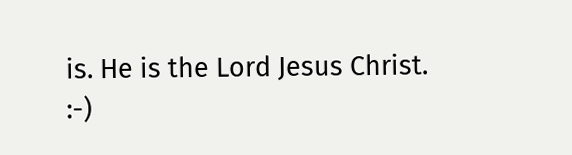is. He is the Lord Jesus Christ. :-)